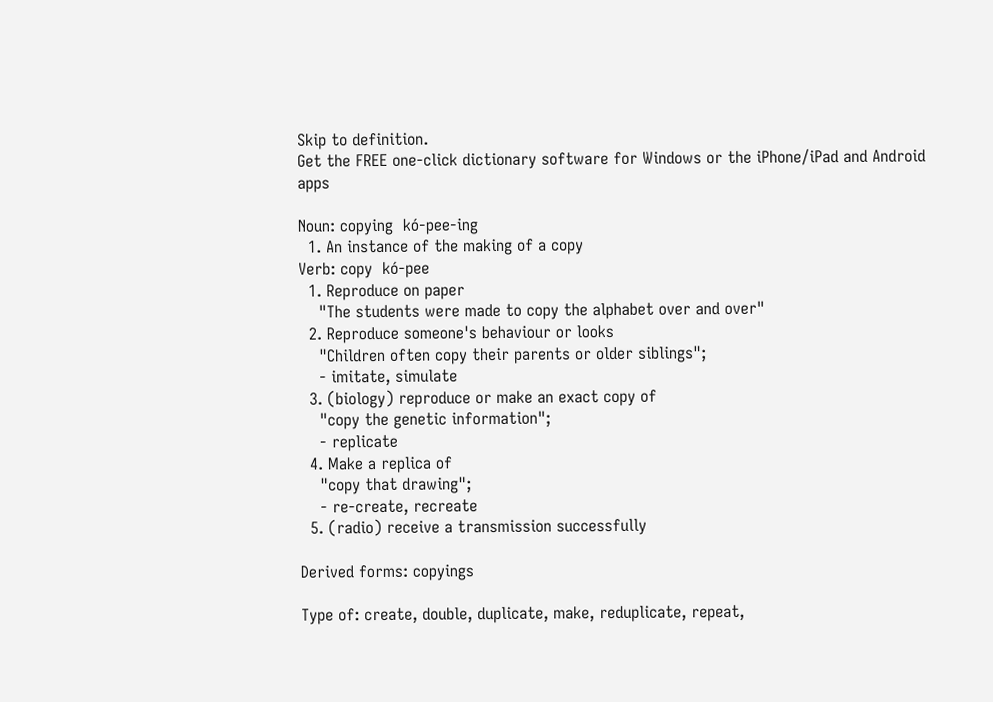Skip to definition.
Get the FREE one-click dictionary software for Windows or the iPhone/iPad and Android apps

Noun: copying  kó-pee-ing
  1. An instance of the making of a copy
Verb: copy  kó-pee
  1. Reproduce on paper
    "The students were made to copy the alphabet over and over"
  2. Reproduce someone's behaviour or looks
    "Children often copy their parents or older siblings";
    - imitate, simulate
  3. (biology) reproduce or make an exact copy of
    "copy the genetic information";
    - replicate
  4. Make a replica of
    "copy that drawing";
    - re-create, recreate
  5. (radio) receive a transmission successfully

Derived forms: copyings

Type of: create, double, duplicate, make, reduplicate, repeat,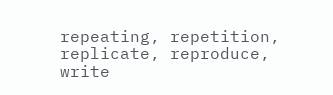repeating, repetition, replicate, reproduce, write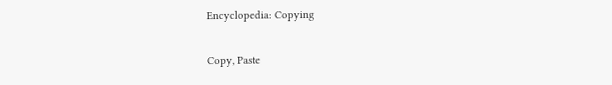Encyclopedia: Copying

Copy, Paste